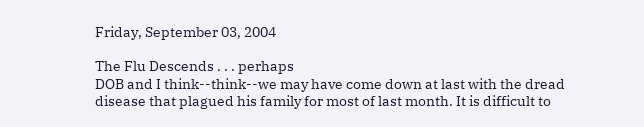Friday, September 03, 2004

The Flu Descends . . . perhaps
DOB and I think--think--we may have come down at last with the dread disease that plagued his family for most of last month. It is difficult to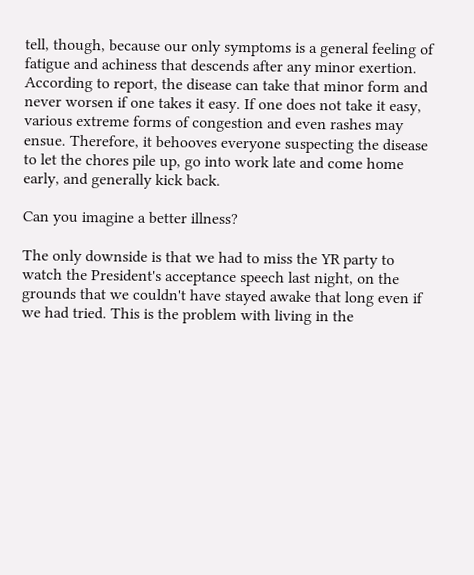tell, though, because our only symptoms is a general feeling of fatigue and achiness that descends after any minor exertion. According to report, the disease can take that minor form and never worsen if one takes it easy. If one does not take it easy, various extreme forms of congestion and even rashes may ensue. Therefore, it behooves everyone suspecting the disease to let the chores pile up, go into work late and come home early, and generally kick back.

Can you imagine a better illness?

The only downside is that we had to miss the YR party to watch the President's acceptance speech last night, on the grounds that we couldn't have stayed awake that long even if we had tried. This is the problem with living in the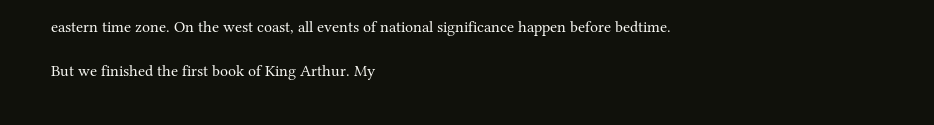eastern time zone. On the west coast, all events of national significance happen before bedtime.

But we finished the first book of King Arthur. My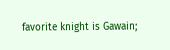favorite knight is Gawain;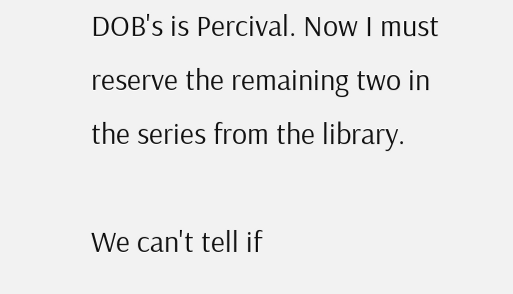DOB's is Percival. Now I must reserve the remaining two in the series from the library.

We can't tell if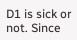D1 is sick or not. Since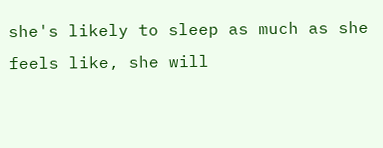she's likely to sleep as much as she feels like, she will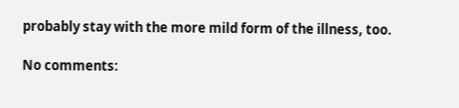probably stay with the more mild form of the illness, too.

No comments: